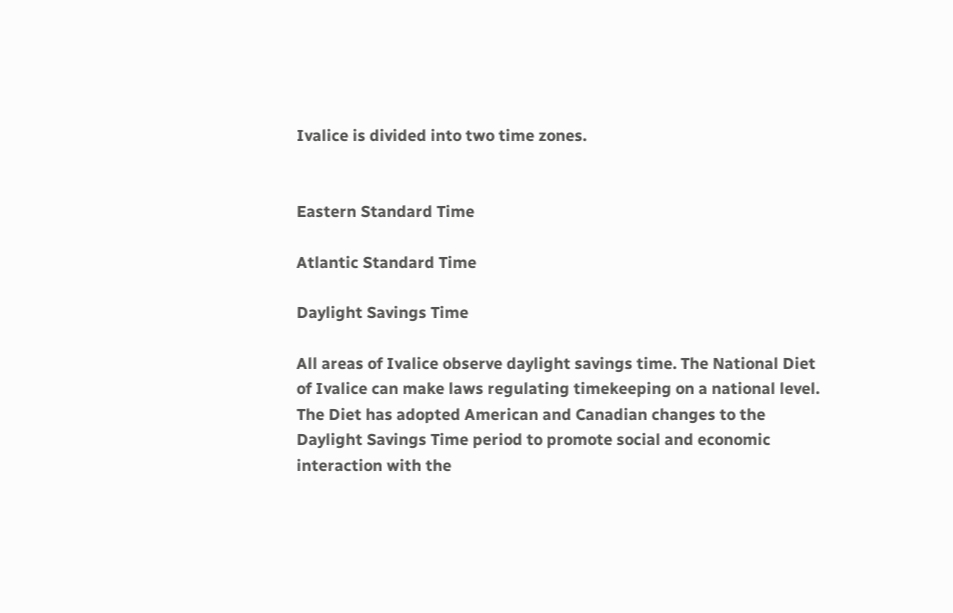Ivalice is divided into two time zones.


Eastern Standard Time

Atlantic Standard Time

Daylight Savings Time

All areas of Ivalice observe daylight savings time. The National Diet of Ivalice can make laws regulating timekeeping on a national level. The Diet has adopted American and Canadian changes to the Daylight Savings Time period to promote social and economic interaction with the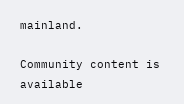mainland.

Community content is available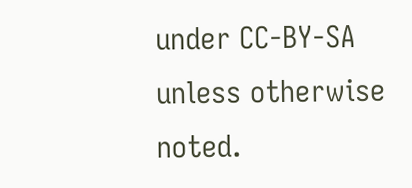under CC-BY-SA unless otherwise noted.